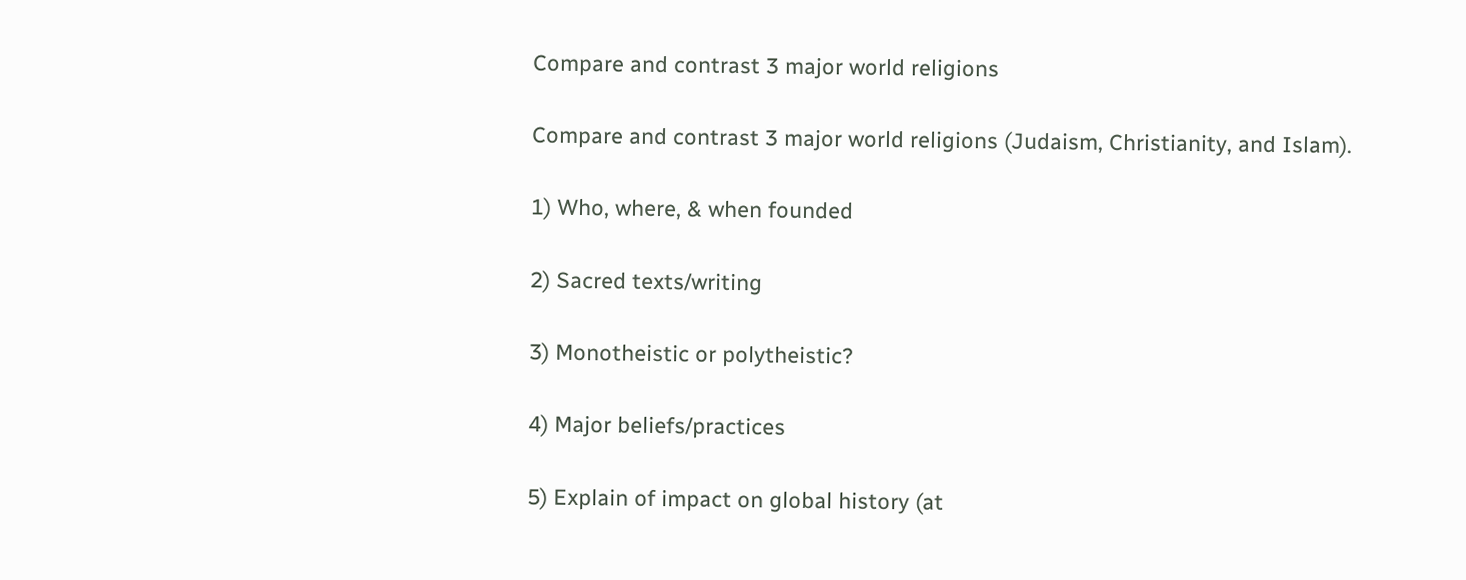Compare and contrast 3 major world religions

Compare and contrast 3 major world religions (Judaism, Christianity, and Islam).

1) Who, where, & when founded

2) Sacred texts/writing

3) Monotheistic or polytheistic?

4) Major beliefs/practices

5) Explain of impact on global history (at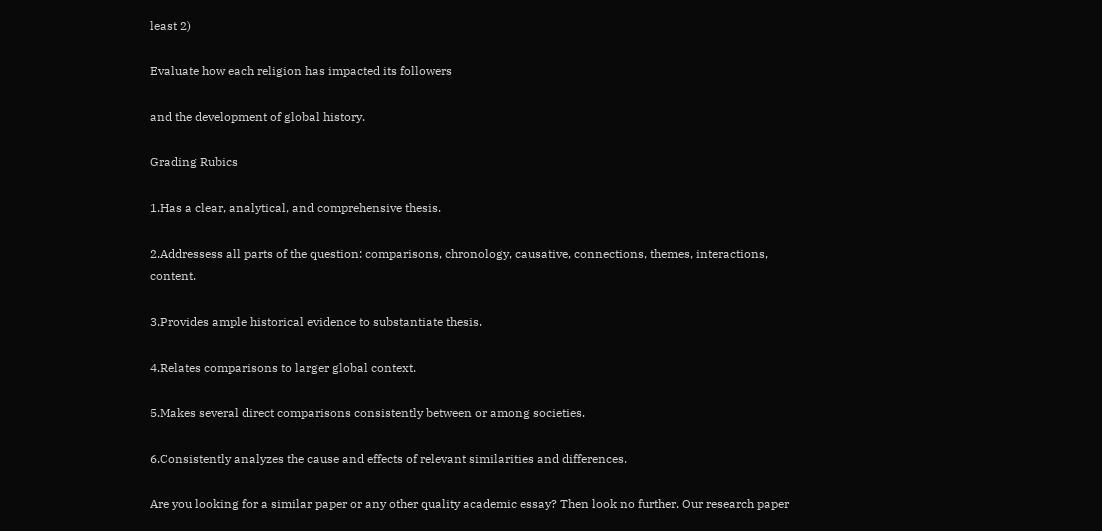least 2)

Evaluate how each religion has impacted its followers

and the development of global history.

Grading Rubics

1.Has a clear, analytical, and comprehensive thesis.

2.Addressess all parts of the question: comparisons, chronology, causative, connections, themes, interactions, content.

3.Provides ample historical evidence to substantiate thesis.

4.Relates comparisons to larger global context.

5.Makes several direct comparisons consistently between or among societies.

6.Consistently analyzes the cause and effects of relevant similarities and differences.

Are you looking for a similar paper or any other quality academic essay? Then look no further. Our research paper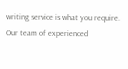writing service is what you require. Our team of experienced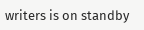writers is on standby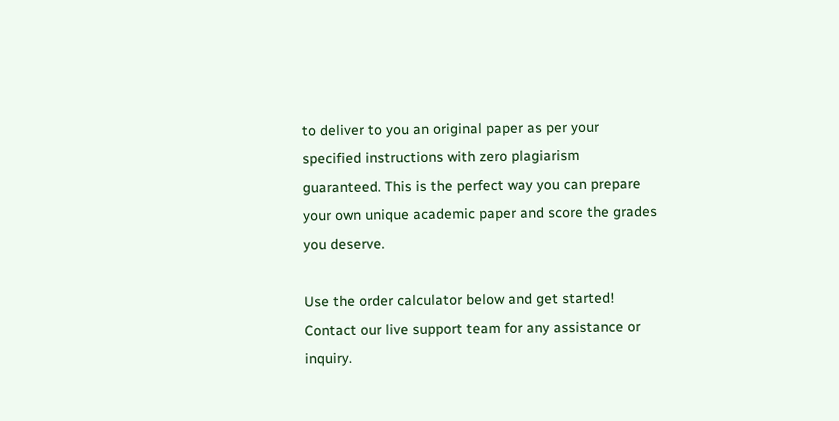to deliver to you an original paper as per your specified instructions with zero plagiarism guaranteed. This is the perfect way you can prepare your own unique academic paper and score the grades you deserve.

Use the order calculator below and get started! Contact our live support team for any assistance or inquiry.